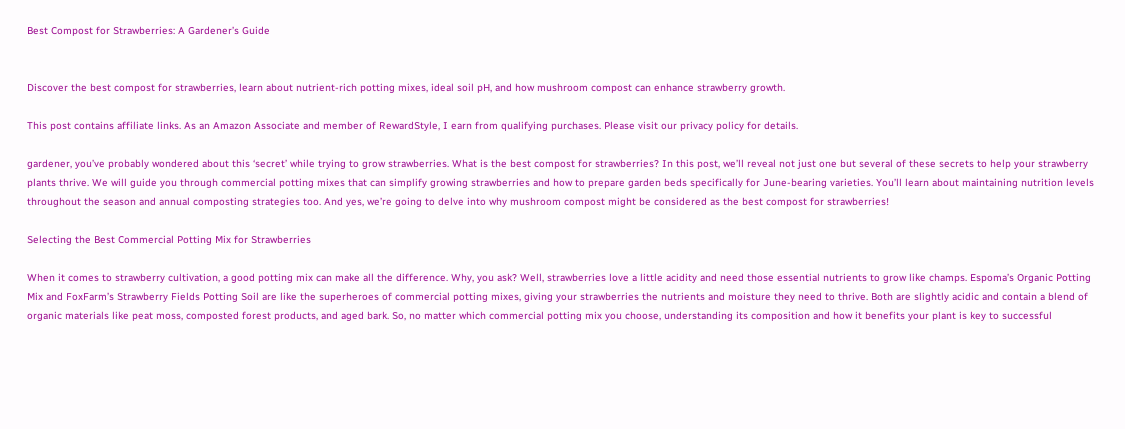Best Compost for Strawberries: A Gardener’s Guide


Discover the best compost for strawberries, learn about nutrient-rich potting mixes, ideal soil pH, and how mushroom compost can enhance strawberry growth.

This post contains affiliate links. As an Amazon Associate and member of RewardStyle, I earn from qualifying purchases. Please visit our privacy policy for details.

gardener, you’ve probably wondered about this ‘secret’ while trying to grow strawberries. What is the best compost for strawberries? In this post, we’ll reveal not just one but several of these secrets to help your strawberry plants thrive. We will guide you through commercial potting mixes that can simplify growing strawberries and how to prepare garden beds specifically for June-bearing varieties. You’ll learn about maintaining nutrition levels throughout the season and annual composting strategies too. And yes, we’re going to delve into why mushroom compost might be considered as the best compost for strawberries!

Selecting the Best Commercial Potting Mix for Strawberries

When it comes to strawberry cultivation, a good potting mix can make all the difference. Why, you ask? Well, strawberries love a little acidity and need those essential nutrients to grow like champs. Espoma’s Organic Potting Mix and FoxFarm’s Strawberry Fields Potting Soil are like the superheroes of commercial potting mixes, giving your strawberries the nutrients and moisture they need to thrive. Both are slightly acidic and contain a blend of organic materials like peat moss, composted forest products, and aged bark. So, no matter which commercial potting mix you choose, understanding its composition and how it benefits your plant is key to successful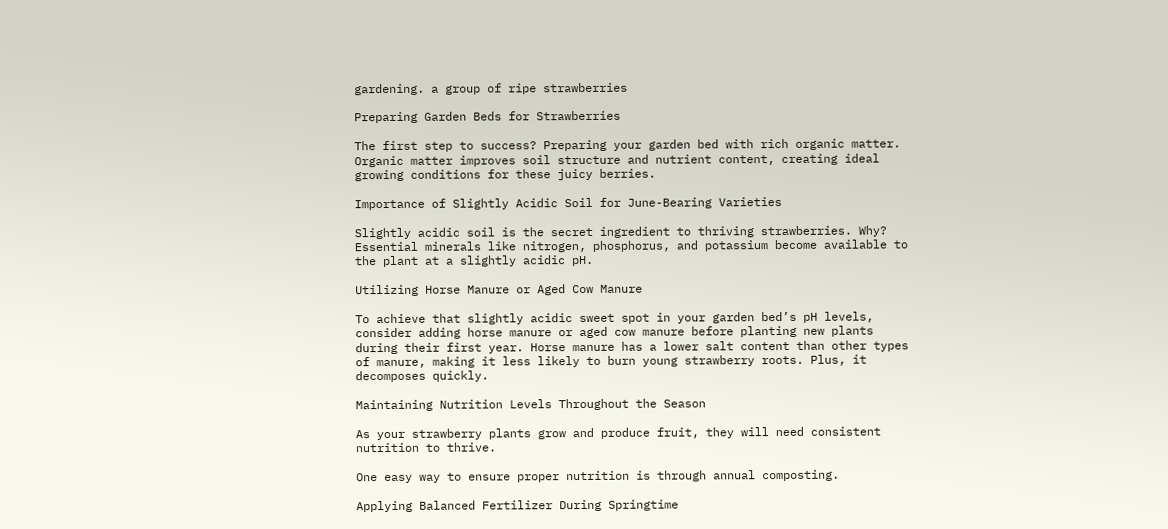gardening. a group of ripe strawberries

Preparing Garden Beds for Strawberries

The first step to success? Preparing your garden bed with rich organic matter. Organic matter improves soil structure and nutrient content, creating ideal growing conditions for these juicy berries.

Importance of Slightly Acidic Soil for June-Bearing Varieties

Slightly acidic soil is the secret ingredient to thriving strawberries. Why? Essential minerals like nitrogen, phosphorus, and potassium become available to the plant at a slightly acidic pH.

Utilizing Horse Manure or Aged Cow Manure

To achieve that slightly acidic sweet spot in your garden bed’s pH levels, consider adding horse manure or aged cow manure before planting new plants during their first year. Horse manure has a lower salt content than other types of manure, making it less likely to burn young strawberry roots. Plus, it decomposes quickly.

Maintaining Nutrition Levels Throughout the Season

As your strawberry plants grow and produce fruit, they will need consistent nutrition to thrive.

One easy way to ensure proper nutrition is through annual composting.

Applying Balanced Fertilizer During Springtime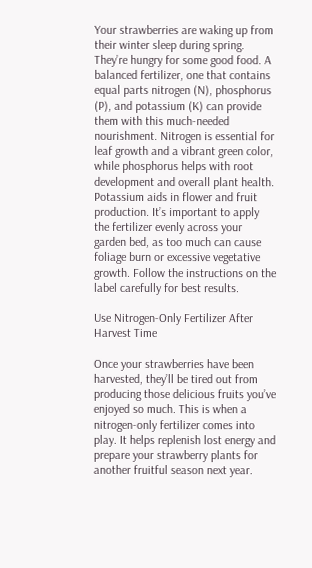Your strawberries are waking up from their winter sleep during spring. They’re hungry for some good food. A balanced fertilizer, one that contains equal parts nitrogen (N), phosphorus (P), and potassium (K) can provide them with this much-needed nourishment. Nitrogen is essential for leaf growth and a vibrant green color, while phosphorus helps with root development and overall plant health. Potassium aids in flower and fruit production. It’s important to apply the fertilizer evenly across your garden bed, as too much can cause foliage burn or excessive vegetative growth. Follow the instructions on the label carefully for best results.

Use Nitrogen-Only Fertilizer After Harvest Time

Once your strawberries have been harvested, they’ll be tired out from producing those delicious fruits you’ve enjoyed so much. This is when a nitrogen-only fertilizer comes into play. It helps replenish lost energy and prepare your strawberry plants for another fruitful season next year.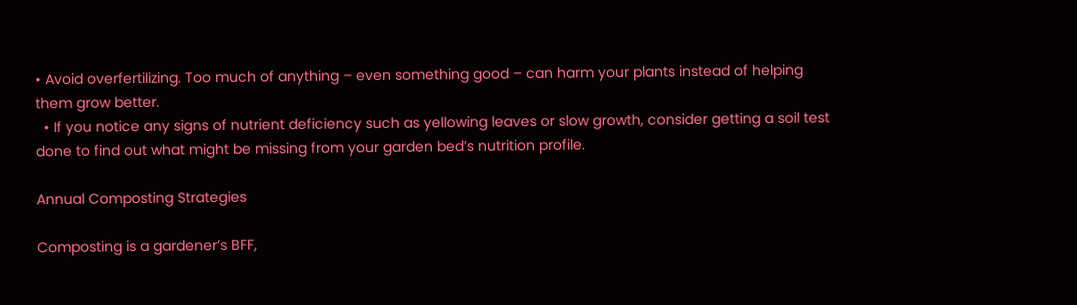• Avoid overfertilizing. Too much of anything – even something good – can harm your plants instead of helping them grow better.
  • If you notice any signs of nutrient deficiency such as yellowing leaves or slow growth, consider getting a soil test done to find out what might be missing from your garden bed’s nutrition profile.

Annual Composting Strategies

Composting is a gardener’s BFF,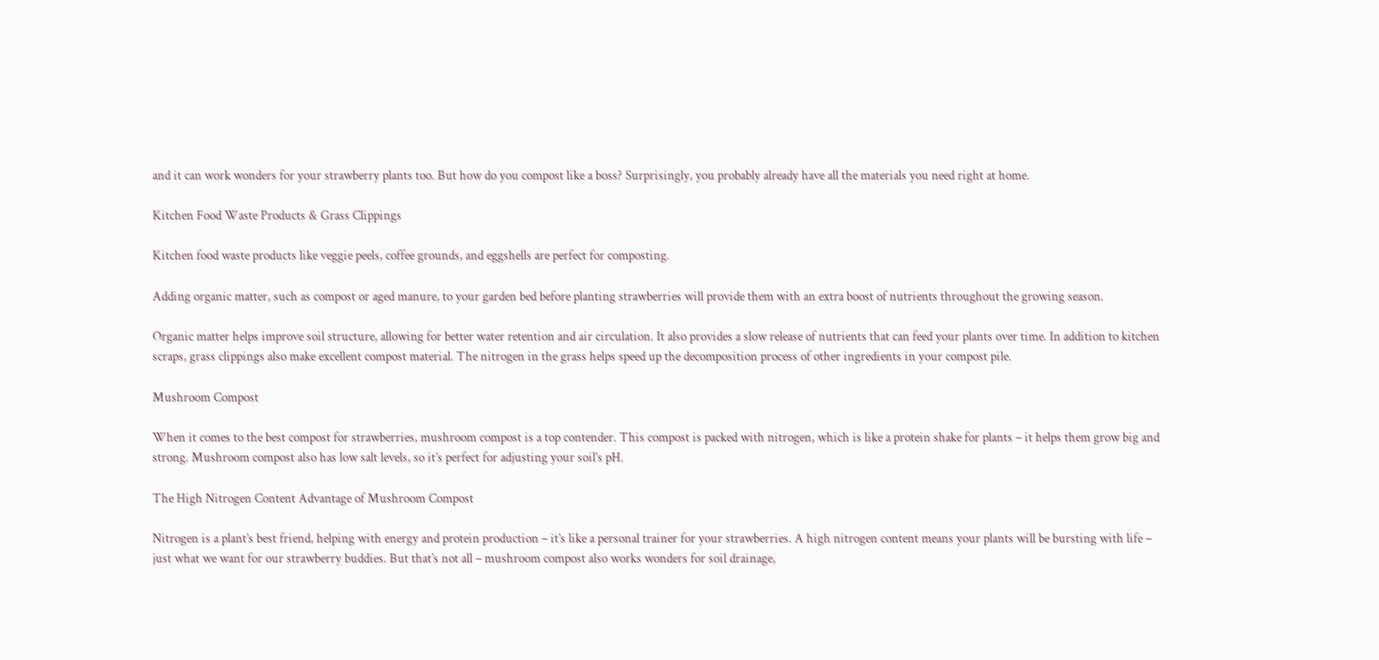and it can work wonders for your strawberry plants too. But how do you compost like a boss? Surprisingly, you probably already have all the materials you need right at home.

Kitchen Food Waste Products & Grass Clippings

Kitchen food waste products like veggie peels, coffee grounds, and eggshells are perfect for composting.

Adding organic matter, such as compost or aged manure, to your garden bed before planting strawberries will provide them with an extra boost of nutrients throughout the growing season.

Organic matter helps improve soil structure, allowing for better water retention and air circulation. It also provides a slow release of nutrients that can feed your plants over time. In addition to kitchen scraps, grass clippings also make excellent compost material. The nitrogen in the grass helps speed up the decomposition process of other ingredients in your compost pile.

Mushroom Compost

When it comes to the best compost for strawberries, mushroom compost is a top contender. This compost is packed with nitrogen, which is like a protein shake for plants – it helps them grow big and strong. Mushroom compost also has low salt levels, so it’s perfect for adjusting your soil’s pH.

The High Nitrogen Content Advantage of Mushroom Compost

Nitrogen is a plant’s best friend, helping with energy and protein production – it’s like a personal trainer for your strawberries. A high nitrogen content means your plants will be bursting with life – just what we want for our strawberry buddies. But that’s not all – mushroom compost also works wonders for soil drainage,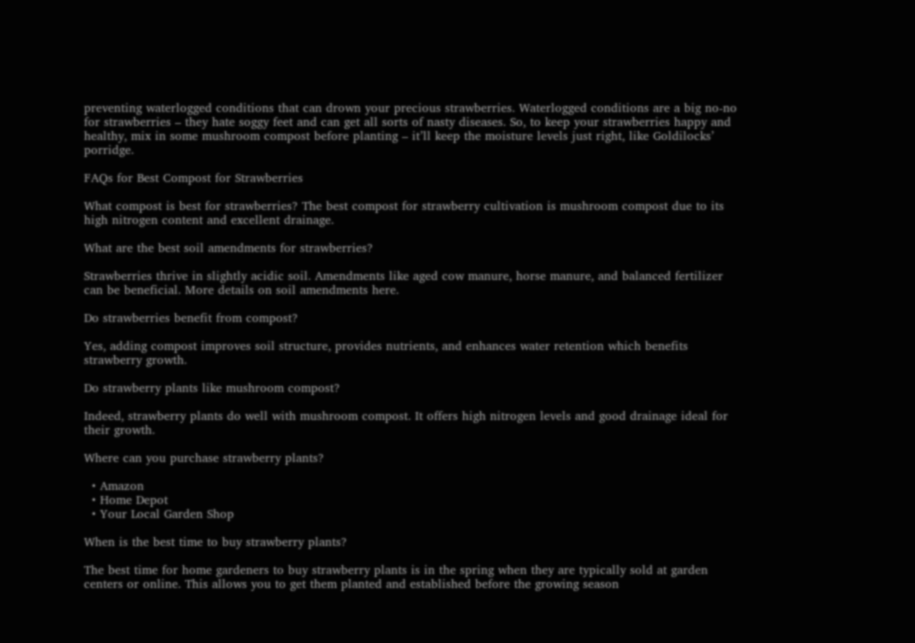preventing waterlogged conditions that can drown your precious strawberries. Waterlogged conditions are a big no-no for strawberries – they hate soggy feet and can get all sorts of nasty diseases. So, to keep your strawberries happy and healthy, mix in some mushroom compost before planting – it’ll keep the moisture levels just right, like Goldilocks’ porridge.

FAQs for Best Compost for Strawberries

What compost is best for strawberries? The best compost for strawberry cultivation is mushroom compost due to its high nitrogen content and excellent drainage.

What are the best soil amendments for strawberries?

Strawberries thrive in slightly acidic soil. Amendments like aged cow manure, horse manure, and balanced fertilizer can be beneficial. More details on soil amendments here.

Do strawberries benefit from compost?

Yes, adding compost improves soil structure, provides nutrients, and enhances water retention which benefits strawberry growth.

Do strawberry plants like mushroom compost?

Indeed, strawberry plants do well with mushroom compost. It offers high nitrogen levels and good drainage ideal for their growth.

Where can you purchase strawberry plants?

  • Amazon
  • Home Depot
  • Your Local Garden Shop

When is the best time to buy strawberry plants?

The best time for home gardeners to buy strawberry plants is in the spring when they are typically sold at garden centers or online. This allows you to get them planted and established before the growing season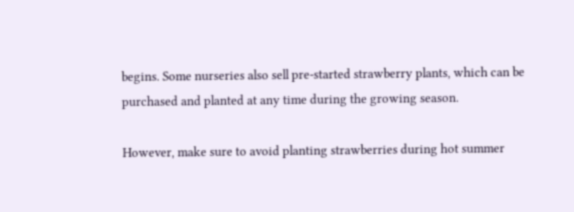begins. Some nurseries also sell pre-started strawberry plants, which can be purchased and planted at any time during the growing season.

However, make sure to avoid planting strawberries during hot summer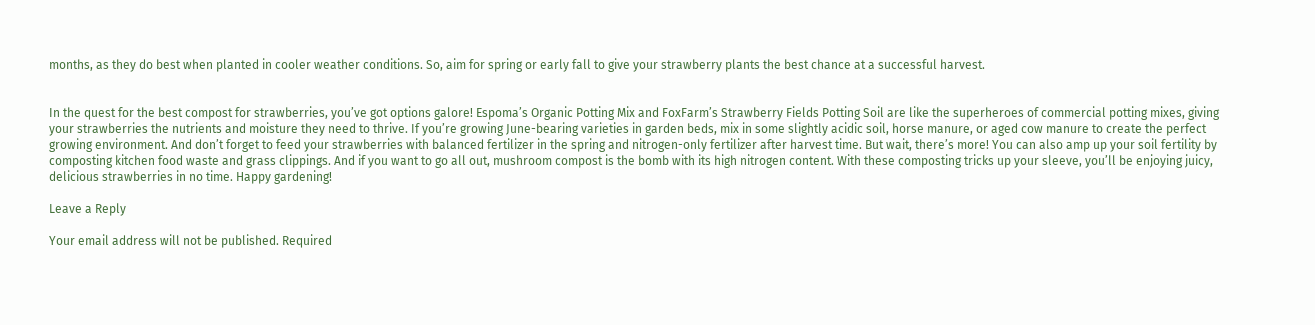months, as they do best when planted in cooler weather conditions. So, aim for spring or early fall to give your strawberry plants the best chance at a successful harvest.


In the quest for the best compost for strawberries, you’ve got options galore! Espoma’s Organic Potting Mix and FoxFarm’s Strawberry Fields Potting Soil are like the superheroes of commercial potting mixes, giving your strawberries the nutrients and moisture they need to thrive. If you’re growing June-bearing varieties in garden beds, mix in some slightly acidic soil, horse manure, or aged cow manure to create the perfect growing environment. And don’t forget to feed your strawberries with balanced fertilizer in the spring and nitrogen-only fertilizer after harvest time. But wait, there’s more! You can also amp up your soil fertility by composting kitchen food waste and grass clippings. And if you want to go all out, mushroom compost is the bomb with its high nitrogen content. With these composting tricks up your sleeve, you’ll be enjoying juicy, delicious strawberries in no time. Happy gardening!

Leave a Reply

Your email address will not be published. Required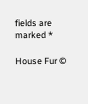fields are marked *

House Fur ©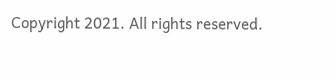Copyright 2021. All rights reserved.